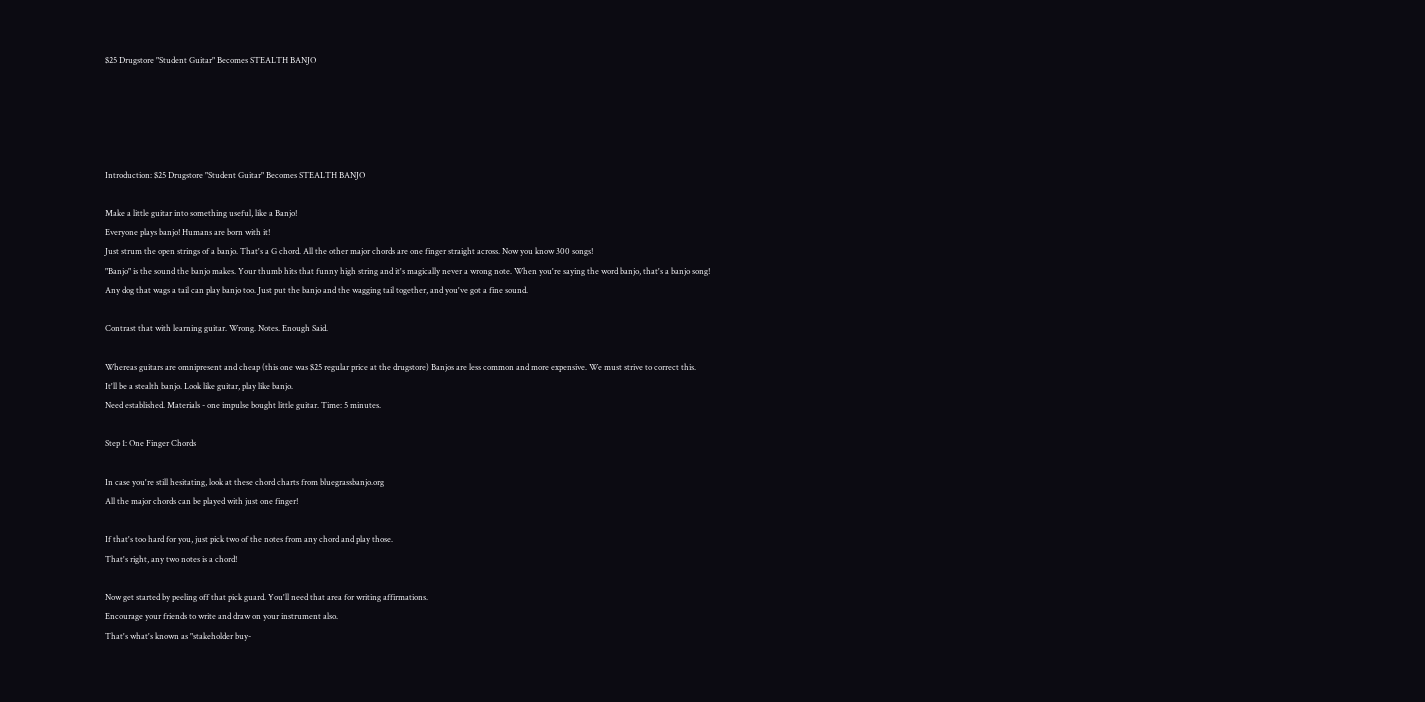$25 Drugstore "Student Guitar" Becomes STEALTH BANJO





Introduction: $25 Drugstore "Student Guitar" Becomes STEALTH BANJO

Make a little guitar into something useful, like a Banjo!
Everyone plays banjo! Humans are born with it!
Just strum the open strings of a banjo. That's a G chord. All the other major chords are one finger straight across. Now you know 300 songs!
"Banjo" is the sound the banjo makes. Your thumb hits that funny high string and it's magically never a wrong note. When you're saying the word banjo, that's a banjo song!
Any dog that wags a tail can play banjo too. Just put the banjo and the wagging tail together, and you've got a fine sound.

Contrast that with learning guitar. Wrong. Notes. Enough Said.

Whereas guitars are omnipresent and cheap (this one was $25 regular price at the drugstore) Banjos are less common and more expensive. We must strive to correct this.
It'll be a stealth banjo. Look like guitar, play like banjo.
Need established. Materials - one impulse bought little guitar. Time: 5 minutes.

Step 1: One Finger Chords

In case you're still hesitating, look at these chord charts from bluegrassbanjo.org
All the major chords can be played with just one finger!

If that's too hard for you, just pick two of the notes from any chord and play those.
That's right, any two notes is a chord!

Now get started by peeling off that pick guard. You'll need that area for writing affirmations.
Encourage your friends to write and draw on your instrument also.
That's what's known as "stakeholder buy-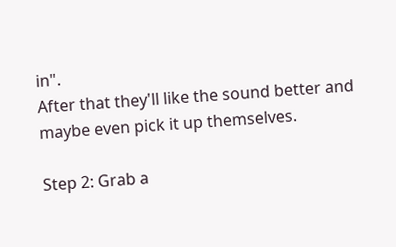in".
After that they'll like the sound better and maybe even pick it up themselves.

Step 2: Grab a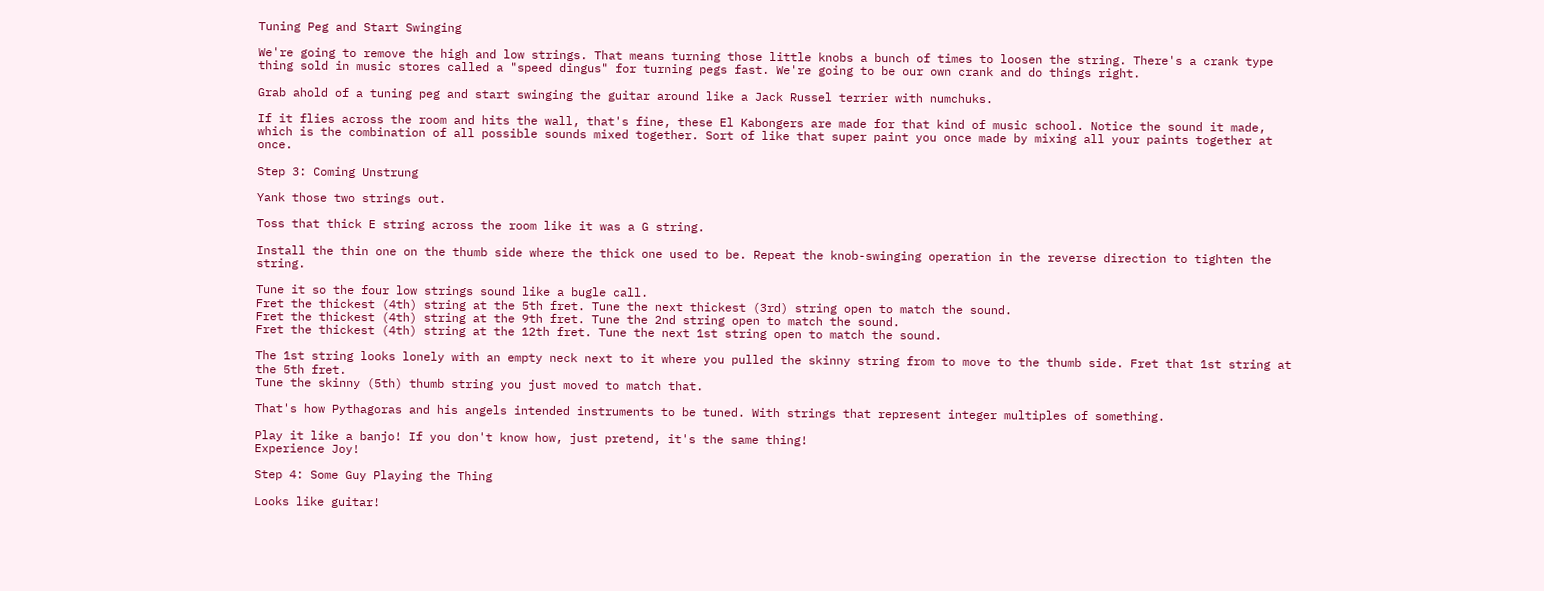Tuning Peg and Start Swinging

We're going to remove the high and low strings. That means turning those little knobs a bunch of times to loosen the string. There's a crank type thing sold in music stores called a "speed dingus" for turning pegs fast. We're going to be our own crank and do things right.

Grab ahold of a tuning peg and start swinging the guitar around like a Jack Russel terrier with numchuks.

If it flies across the room and hits the wall, that's fine, these El Kabongers are made for that kind of music school. Notice the sound it made, which is the combination of all possible sounds mixed together. Sort of like that super paint you once made by mixing all your paints together at once.

Step 3: Coming Unstrung

Yank those two strings out.

Toss that thick E string across the room like it was a G string.

Install the thin one on the thumb side where the thick one used to be. Repeat the knob-swinging operation in the reverse direction to tighten the string.

Tune it so the four low strings sound like a bugle call.
Fret the thickest (4th) string at the 5th fret. Tune the next thickest (3rd) string open to match the sound.
Fret the thickest (4th) string at the 9th fret. Tune the 2nd string open to match the sound.
Fret the thickest (4th) string at the 12th fret. Tune the next 1st string open to match the sound.

The 1st string looks lonely with an empty neck next to it where you pulled the skinny string from to move to the thumb side. Fret that 1st string at the 5th fret.
Tune the skinny (5th) thumb string you just moved to match that.

That's how Pythagoras and his angels intended instruments to be tuned. With strings that represent integer multiples of something.

Play it like a banjo! If you don't know how, just pretend, it's the same thing!
Experience Joy!

Step 4: Some Guy Playing the Thing

Looks like guitar!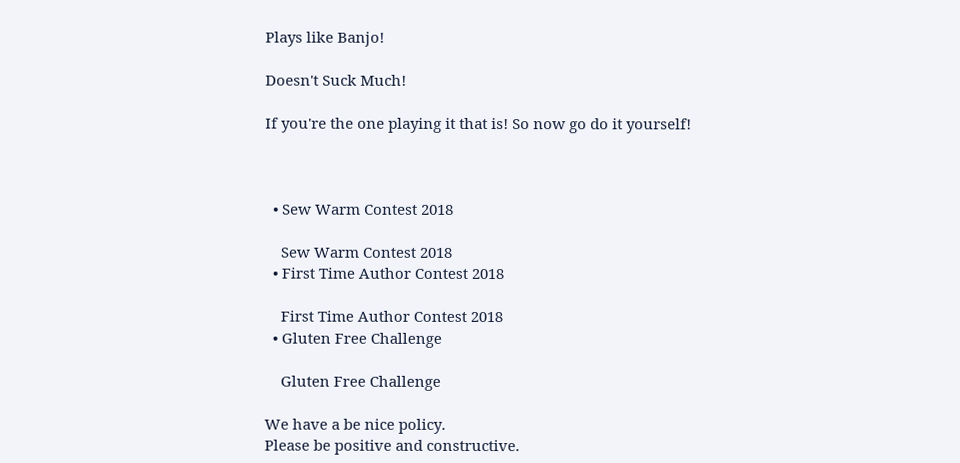Plays like Banjo!

Doesn't Suck Much!

If you're the one playing it that is! So now go do it yourself!



  • Sew Warm Contest 2018

    Sew Warm Contest 2018
  • First Time Author Contest 2018

    First Time Author Contest 2018
  • Gluten Free Challenge

    Gluten Free Challenge

We have a be nice policy.
Please be positive and constructive.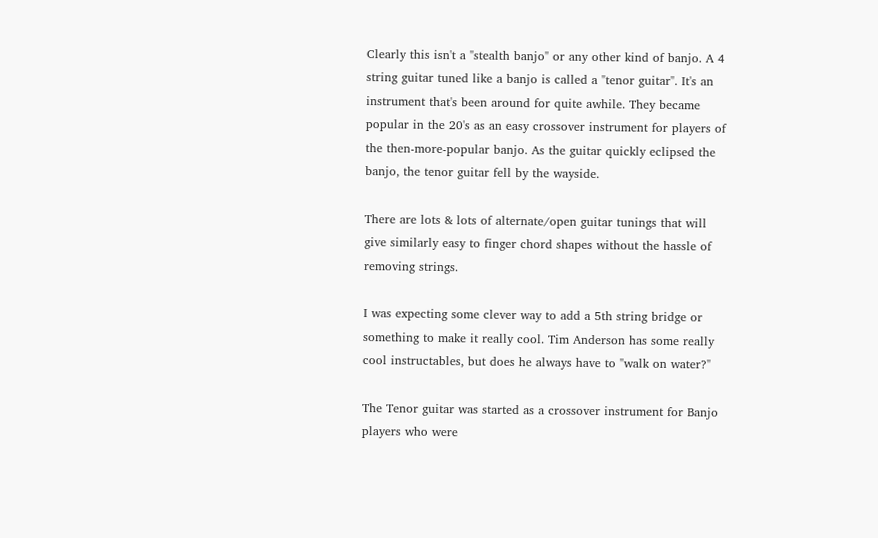Clearly this isn't a "stealth banjo" or any other kind of banjo. A 4 string guitar tuned like a banjo is called a "tenor guitar". It's an instrument that's been around for quite awhile. They became popular in the 20's as an easy crossover instrument for players of the then-more-popular banjo. As the guitar quickly eclipsed the banjo, the tenor guitar fell by the wayside.

There are lots & lots of alternate/open guitar tunings that will give similarly easy to finger chord shapes without the hassle of removing strings.

I was expecting some clever way to add a 5th string bridge or something to make it really cool. Tim Anderson has some really cool instructables, but does he always have to "walk on water?"

The Tenor guitar was started as a crossover instrument for Banjo players who were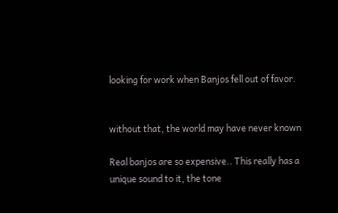looking for work when Banjos fell out of favor.


without that, the world may have never known

Real banjos are so expensive.. This really has a unique sound to it, the tone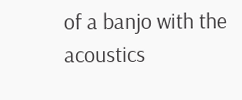of a banjo with the acoustics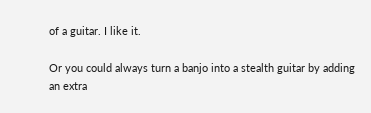of a guitar. I like it.

Or you could always turn a banjo into a stealth guitar by adding an extra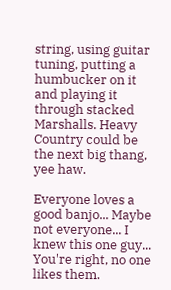string, using guitar tuning, putting a humbucker on it and playing it through stacked Marshalls. Heavy Country could be the next big thang, yee haw.

Everyone loves a good banjo... Maybe not everyone... I knew this one guy... You're right, no one likes them.